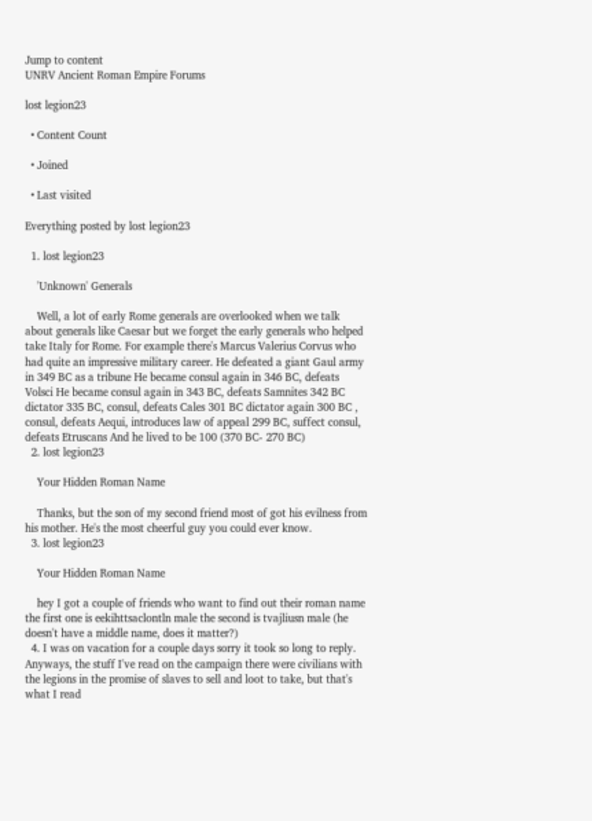Jump to content
UNRV Ancient Roman Empire Forums

lost legion23

  • Content Count

  • Joined

  • Last visited

Everything posted by lost legion23

  1. lost legion23

    'Unknown' Generals

    Well, a lot of early Rome generals are overlooked when we talk about generals like Caesar but we forget the early generals who helped take Italy for Rome. For example there's Marcus Valerius Corvus who had quite an impressive military career. He defeated a giant Gaul army in 349 BC as a tribune He became consul again in 346 BC, defeats Volsci He became consul again in 343 BC, defeats Samnites 342 BC dictator 335 BC, consul, defeats Cales 301 BC dictator again 300 BC , consul, defeats Aequi, introduces law of appeal 299 BC, suffect consul, defeats Etruscans And he lived to be 100 (370 BC- 270 BC)
  2. lost legion23

    Your Hidden Roman Name

    Thanks, but the son of my second friend most of got his evilness from his mother. He's the most cheerful guy you could ever know.
  3. lost legion23

    Your Hidden Roman Name

    hey I got a couple of friends who want to find out their roman name the first one is eekihttsaclontln male the second is tvajliusn male (he doesn't have a middle name, does it matter?)
  4. I was on vacation for a couple days sorry it took so long to reply. Anyways, the stuff I've read on the campaign there were civilians with the legions in the promise of slaves to sell and loot to take, but that's what I read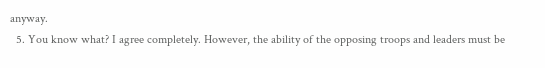anyway.
  5. You know what? I agree completely. However, the ability of the opposing troops and leaders must be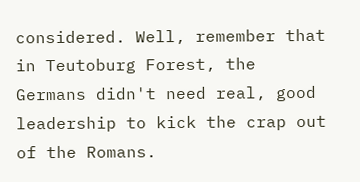considered. Well, remember that in Teutoburg Forest, the Germans didn't need real, good leadership to kick the crap out of the Romans.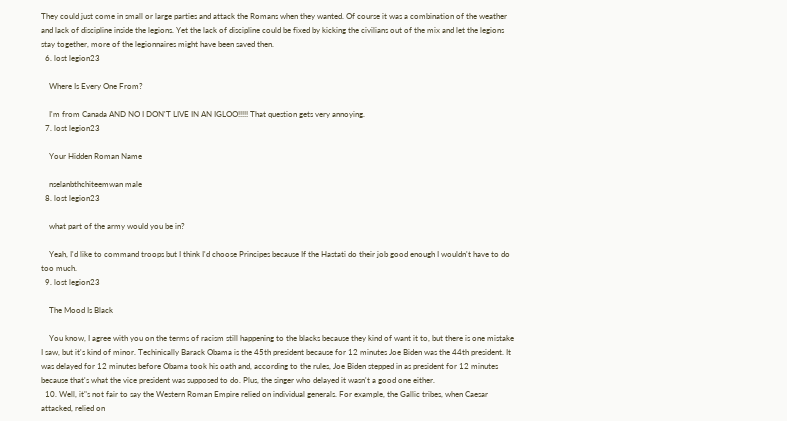They could just come in small or large parties and attack the Romans when they wanted. Of course it was a combination of the weather and lack of discipline inside the legions. Yet the lack of discipline could be fixed by kicking the civilians out of the mix and let the legions stay together, more of the legionnaires might have been saved then.
  6. lost legion23

    Where Is Every One From?

    I'm from Canada AND NO I DON'T LIVE IN AN IGLOO!!!!! That question gets very annoying.
  7. lost legion23

    Your Hidden Roman Name

    nselanbthchiteemwan male
  8. lost legion23

    what part of the army would you be in?

    Yeah, I'd like to command troops but I think I'd choose Principes because If the Hastati do their job good enough I wouldn't have to do too much.
  9. lost legion23

    The Mood Is Black

    You know, I agree with you on the terms of racism still happening to the blacks because they kind of want it to, but there is one mistake I saw, but it's kind of minor. Techinically Barack Obama is the 45th president because for 12 minutes Joe Biden was the 44th president. It was delayed for 12 minutes before Obama took his oath and, according to the rules, Joe Biden stepped in as president for 12 minutes because that's what the vice president was supposed to do. Plus, the singer who delayed it wasn't a good one either.
  10. Well, it"s not fair to say the Western Roman Empire relied on individual generals. For example, the Gallic tribes, when Caesar attacked, relied on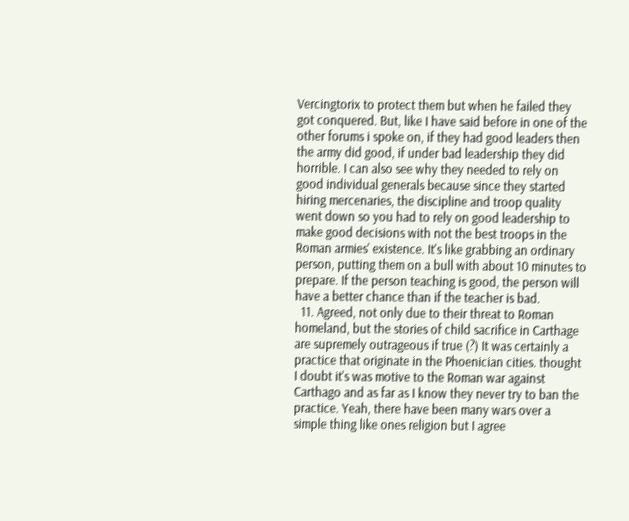Vercingtorix to protect them but when he failed they got conquered. But, like I have said before in one of the other forums i spoke on, if they had good leaders then the army did good, if under bad leadership they did horrible. I can also see why they needed to rely on good individual generals because since they started hiring mercenaries, the discipline and troop quality went down so you had to rely on good leadership to make good decisions with not the best troops in the Roman armies' existence. It's like grabbing an ordinary person, putting them on a bull with about 10 minutes to prepare. If the person teaching is good, the person will have a better chance than if the teacher is bad.
  11. Agreed, not only due to their threat to Roman homeland, but the stories of child sacrifice in Carthage are supremely outrageous if true (?) It was certainly a practice that originate in the Phoenician cities. thought I doubt it's was motive to the Roman war against Carthago and as far as I know they never try to ban the practice. Yeah, there have been many wars over a simple thing like ones religion but I agree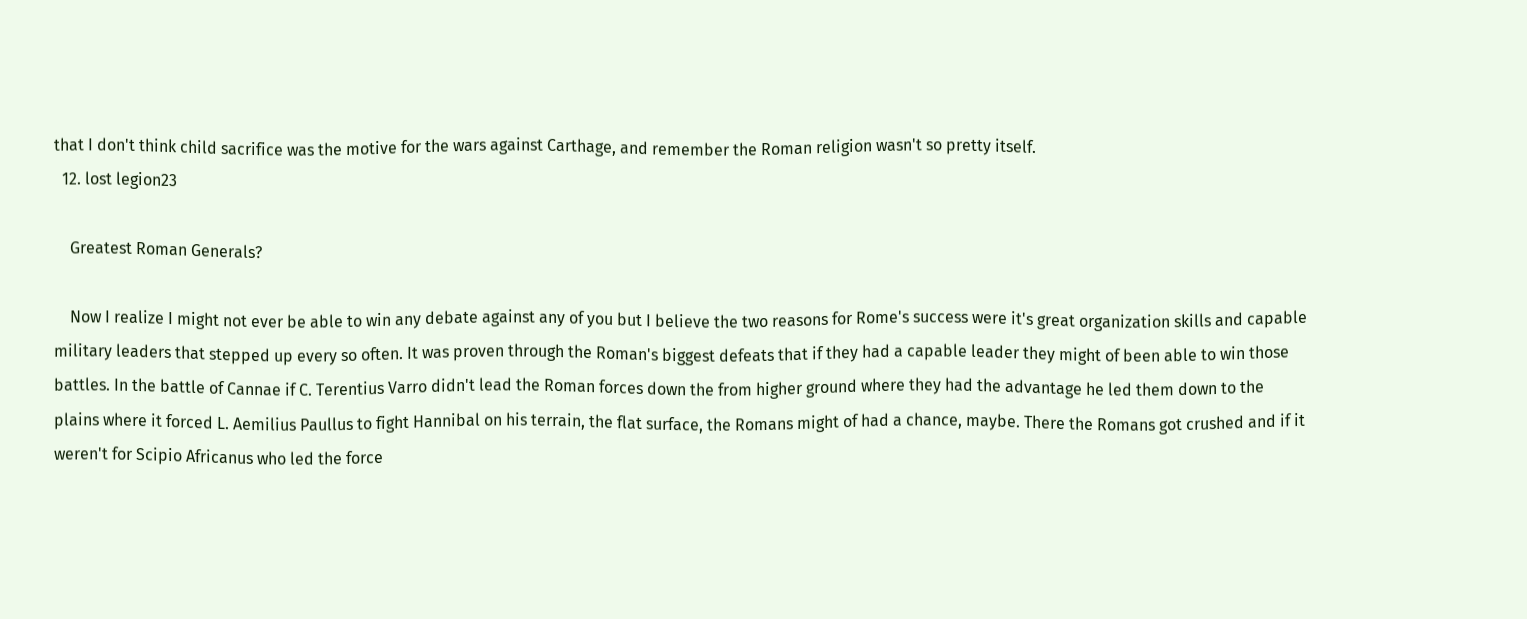that I don't think child sacrifice was the motive for the wars against Carthage, and remember the Roman religion wasn't so pretty itself.
  12. lost legion23

    Greatest Roman Generals?

    Now I realize I might not ever be able to win any debate against any of you but I believe the two reasons for Rome's success were it's great organization skills and capable military leaders that stepped up every so often. It was proven through the Roman's biggest defeats that if they had a capable leader they might of been able to win those battles. In the battle of Cannae if C. Terentius Varro didn't lead the Roman forces down the from higher ground where they had the advantage he led them down to the plains where it forced L. Aemilius Paullus to fight Hannibal on his terrain, the flat surface, the Romans might of had a chance, maybe. There the Romans got crushed and if it weren't for Scipio Africanus who led the force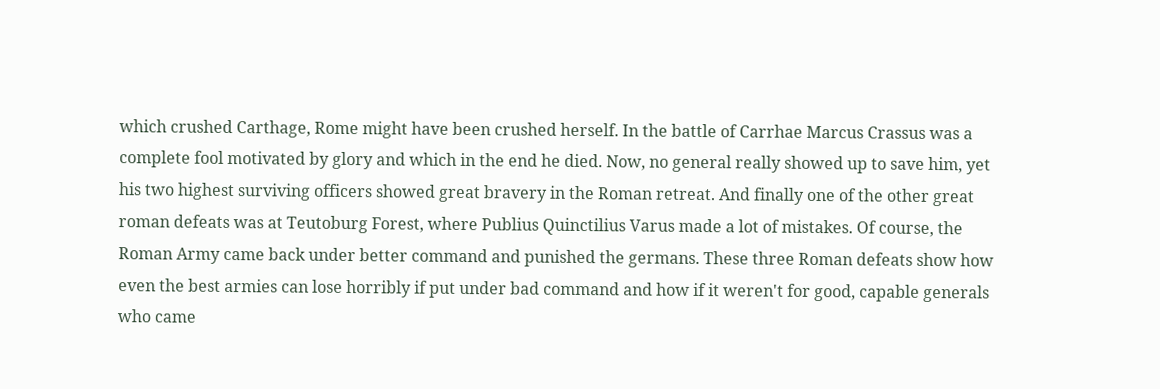which crushed Carthage, Rome might have been crushed herself. In the battle of Carrhae Marcus Crassus was a complete fool motivated by glory and which in the end he died. Now, no general really showed up to save him, yet his two highest surviving officers showed great bravery in the Roman retreat. And finally one of the other great roman defeats was at Teutoburg Forest, where Publius Quinctilius Varus made a lot of mistakes. Of course, the Roman Army came back under better command and punished the germans. These three Roman defeats show how even the best armies can lose horribly if put under bad command and how if it weren't for good, capable generals who came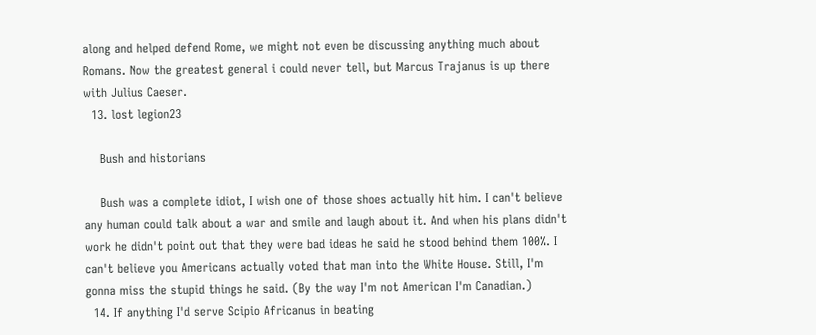along and helped defend Rome, we might not even be discussing anything much about Romans. Now the greatest general i could never tell, but Marcus Trajanus is up there with Julius Caeser.
  13. lost legion23

    Bush and historians

    Bush was a complete idiot, I wish one of those shoes actually hit him. I can't believe any human could talk about a war and smile and laugh about it. And when his plans didn't work he didn't point out that they were bad ideas he said he stood behind them 100%. I can't believe you Americans actually voted that man into the White House. Still, I'm gonna miss the stupid things he said. (By the way I'm not American I'm Canadian.)
  14. If anything I'd serve Scipio Africanus in beating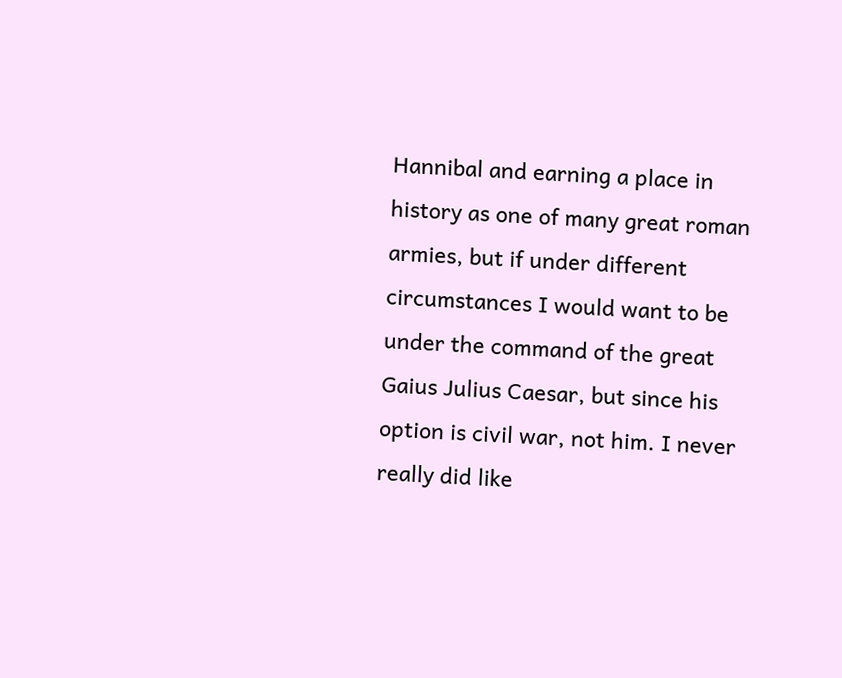Hannibal and earning a place in history as one of many great roman armies, but if under different circumstances I would want to be under the command of the great Gaius Julius Caesar, but since his option is civil war, not him. I never really did like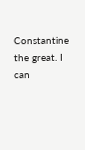Constantine the great. I can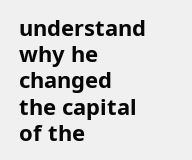understand why he changed the capital of the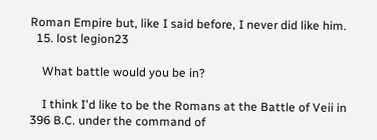Roman Empire but, like I said before, I never did like him.
  15. lost legion23

    What battle would you be in?

    I think I'd like to be the Romans at the Battle of Veii in 396 B.C. under the command of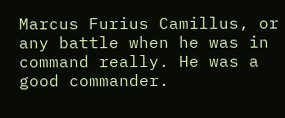Marcus Furius Camillus, or any battle when he was in command really. He was a good commander.